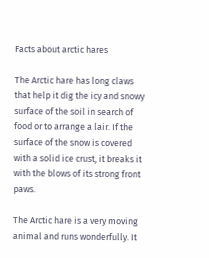Facts about arctic hares

The Arctic hare has long claws that help it dig the icy and snowy surface of the soil in search of food or to arrange a lair. If the surface of the snow is covered with a solid ice crust, it breaks it with the blows of its strong front paws.

The Arctic hare is a very moving animal and runs wonderfully. It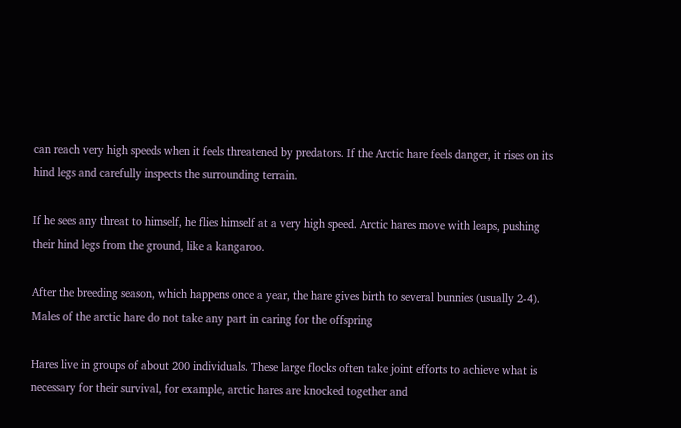can reach very high speeds when it feels threatened by predators. If the Arctic hare feels danger, it rises on its hind legs and carefully inspects the surrounding terrain.

If he sees any threat to himself, he flies himself at a very high speed. Arctic hares move with leaps, pushing their hind legs from the ground, like a kangaroo.

After the breeding season, which happens once a year, the hare gives birth to several bunnies (usually 2-4). Males of the arctic hare do not take any part in caring for the offspring

Hares live in groups of about 200 individuals. These large flocks often take joint efforts to achieve what is necessary for their survival, for example, arctic hares are knocked together and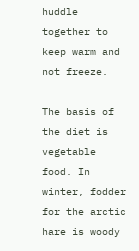huddle together to keep warm and not freeze.

The basis of the diet is vegetable food. In winter, fodder for the arctic hare is woody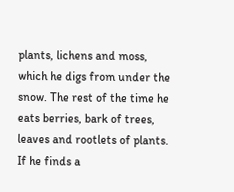plants, lichens and moss, which he digs from under the snow. The rest of the time he eats berries, bark of trees, leaves and rootlets of plants. If he finds a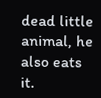dead little animal, he also eats it.